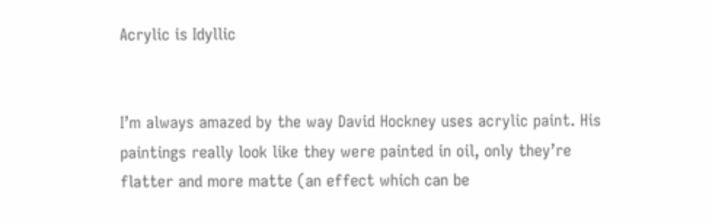Acrylic is Idyllic


I’m always amazed by the way David Hockney uses acrylic paint. His paintings really look like they were painted in oil, only they’re flatter and more matte (an effect which can be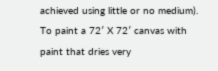achieved using little or no medium). To paint a 72′ X 72′ canvas with paint that dries very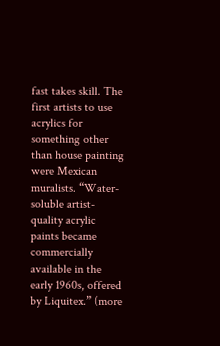fast takes skill. The first artists to use acrylics for something other than house painting were Mexican muralists. “Water-soluble artist-quality acrylic paints became commercially available in the early 1960s, offered by Liquitex.” (more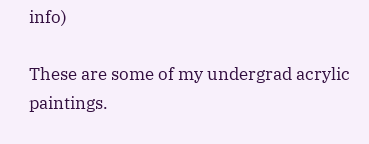info)

These are some of my undergrad acrylic paintings.